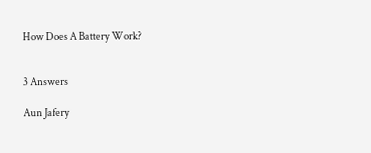How Does A Battery Work?


3 Answers

Aun Jafery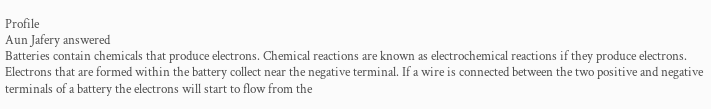Profile
Aun Jafery answered
Batteries contain chemicals that produce electrons. Chemical reactions are known as electrochemical reactions if they produce electrons. Electrons that are formed within the battery collect near the negative terminal. If a wire is connected between the two positive and negative terminals of a battery the electrons will start to flow from the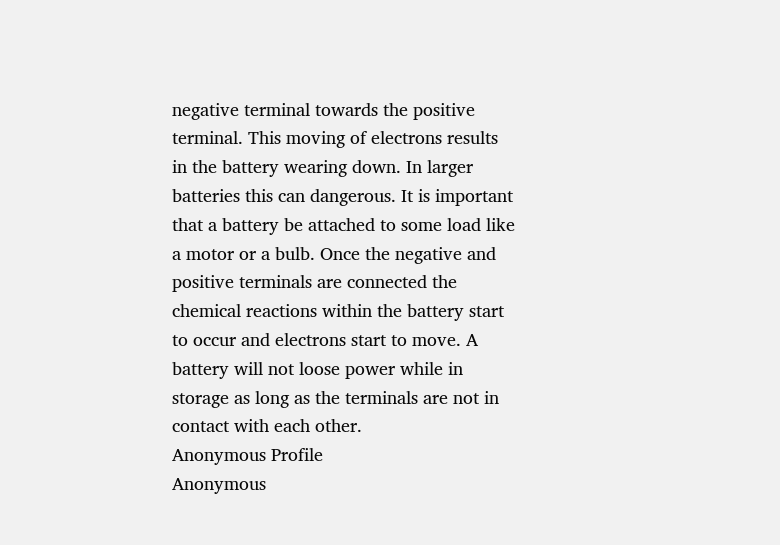negative terminal towards the positive terminal. This moving of electrons results in the battery wearing down. In larger batteries this can dangerous. It is important that a battery be attached to some load like a motor or a bulb. Once the negative and positive terminals are connected the chemical reactions within the battery start to occur and electrons start to move. A battery will not loose power while in storage as long as the terminals are not in contact with each other.
Anonymous Profile
Anonymous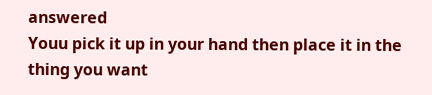answered
Youu pick it up in your hand then place it in the thing you want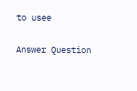to usee

Answer Question